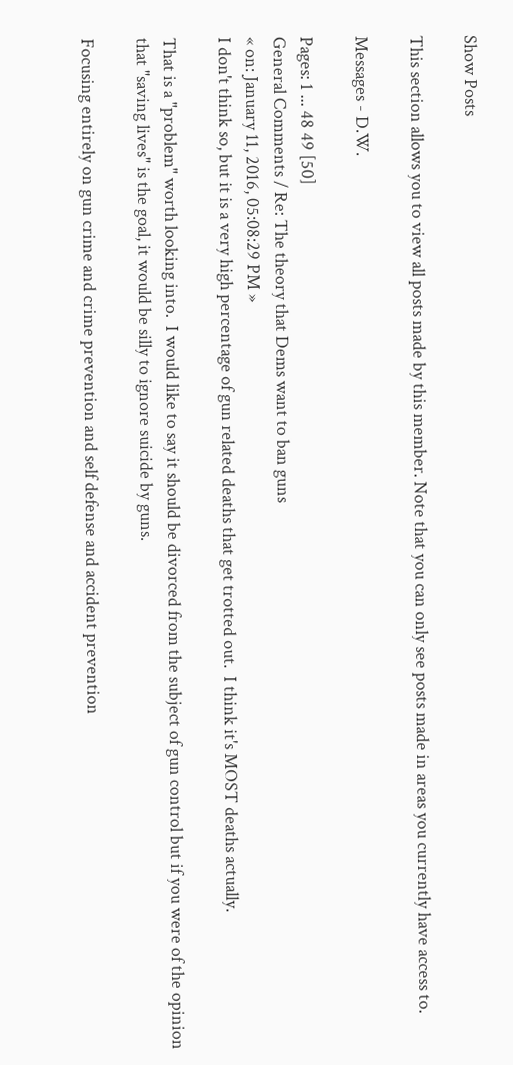Show Posts

This section allows you to view all posts made by this member. Note that you can only see posts made in areas you currently have access to.

Messages - D.W.

Pages: 1 ... 48 49 [50]
General Comments / Re: The theory that Dems want to ban guns
« on: January 11, 2016, 05:08:29 PM »
I don't think so, but it is a very high percentage of gun related deaths that get trotted out.  I think it's MOST deaths actually.

That is a "problem" worth looking into.  I would like to say it should be divorced from the subject of gun control but if you were of the opinion that "saving lives" is the goal, it would be silly to ignore suicide by guns.

Focusing entirely on gun crime and crime prevention and self defense and accident prevention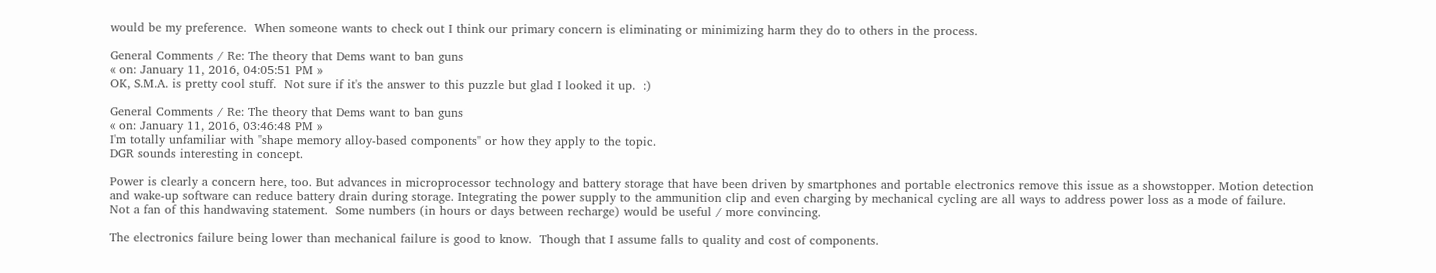would be my preference.  When someone wants to check out I think our primary concern is eliminating or minimizing harm they do to others in the process.

General Comments / Re: The theory that Dems want to ban guns
« on: January 11, 2016, 04:05:51 PM »
OK, S.M.A. is pretty cool stuff.  Not sure if it's the answer to this puzzle but glad I looked it up.  :)

General Comments / Re: The theory that Dems want to ban guns
« on: January 11, 2016, 03:46:48 PM »
I'm totally unfamiliar with "shape memory alloy-based components" or how they apply to the topic.
DGR sounds interesting in concept.

Power is clearly a concern here, too. But advances in microprocessor technology and battery storage that have been driven by smartphones and portable electronics remove this issue as a showstopper. Motion detection and wake-up software can reduce battery drain during storage. Integrating the power supply to the ammunition clip and even charging by mechanical cycling are all ways to address power loss as a mode of failure.
Not a fan of this handwaving statement.  Some numbers (in hours or days between recharge) would be useful / more convincing.

The electronics failure being lower than mechanical failure is good to know.  Though that I assume falls to quality and cost of components.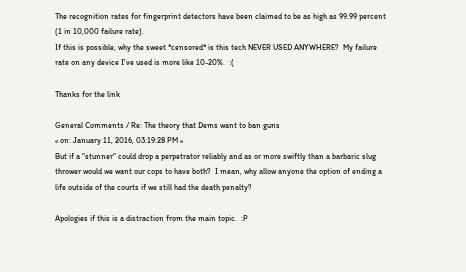The recognition rates for fingerprint detectors have been claimed to be as high as 99.99 percent (1 in 10,000 failure rate).
If this is possible, why the sweet *censored* is this tech NEVER USED ANYWHERE?  My failure rate on any device I've used is more like 10-20%.  :(

Thanks for the link

General Comments / Re: The theory that Dems want to ban guns
« on: January 11, 2016, 03:19:28 PM »
But if a "stunner" could drop a perpetrator reliably and as or more swiftly than a barbaric slug thrower would we want our cops to have both?  I mean, why allow anyone the option of ending a life outside of the courts if we still had the death penalty?

Apologies if this is a distraction from the main topic.  :P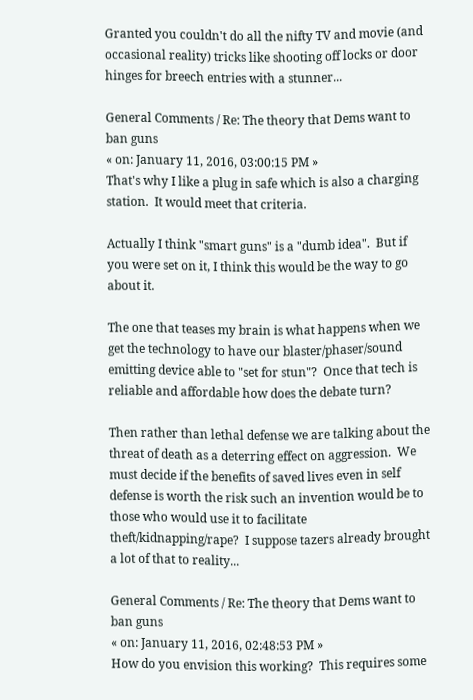Granted you couldn't do all the nifty TV and movie (and occasional reality) tricks like shooting off locks or door hinges for breech entries with a stunner...

General Comments / Re: The theory that Dems want to ban guns
« on: January 11, 2016, 03:00:15 PM »
That's why I like a plug in safe which is also a charging station.  It would meet that criteria.

Actually I think "smart guns" is a "dumb idea".  But if you were set on it, I think this would be the way to go about it.

The one that teases my brain is what happens when we get the technology to have our blaster/phaser/sound emitting device able to "set for stun"?  Once that tech is reliable and affordable how does the debate turn?

Then rather than lethal defense we are talking about the threat of death as a deterring effect on aggression.  We must decide if the benefits of saved lives even in self defense is worth the risk such an invention would be to those who would use it to facilitate theft/kidnapping/rape?  I suppose tazers already brought a lot of that to reality...

General Comments / Re: The theory that Dems want to ban guns
« on: January 11, 2016, 02:48:53 PM »
How do you envision this working?  This requires some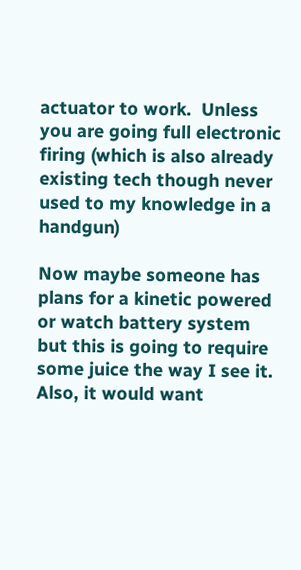actuator to work.  Unless you are going full electronic firing (which is also already existing tech though never used to my knowledge in a handgun)

Now maybe someone has plans for a kinetic powered or watch battery system but this is going to require some juice the way I see it.  Also, it would want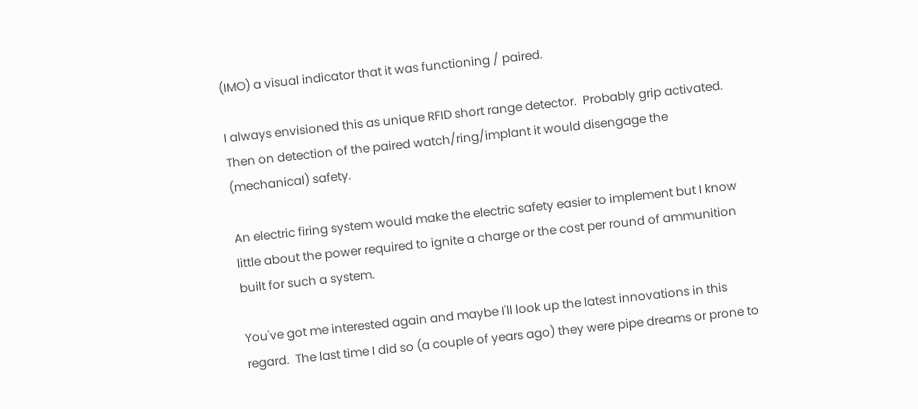(IMO) a visual indicator that it was functioning / paired.

I always envisioned this as unique RFID short range detector.  Probably grip activated.  Then on detection of the paired watch/ring/implant it would disengage the (mechanical) safety.

An electric firing system would make the electric safety easier to implement but I know little about the power required to ignite a charge or the cost per round of ammunition built for such a system.

You've got me interested again and maybe I'll look up the latest innovations in this regard.  The last time I did so (a couple of years ago) they were pipe dreams or prone to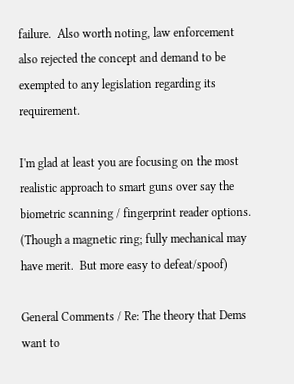failure.  Also worth noting, law enforcement also rejected the concept and demand to be exempted to any legislation regarding its requirement.

I'm glad at least you are focusing on the most realistic approach to smart guns over say the biometric scanning / fingerprint reader options.  (Though a magnetic ring; fully mechanical may have merit.  But more easy to defeat/spoof)

General Comments / Re: The theory that Dems want to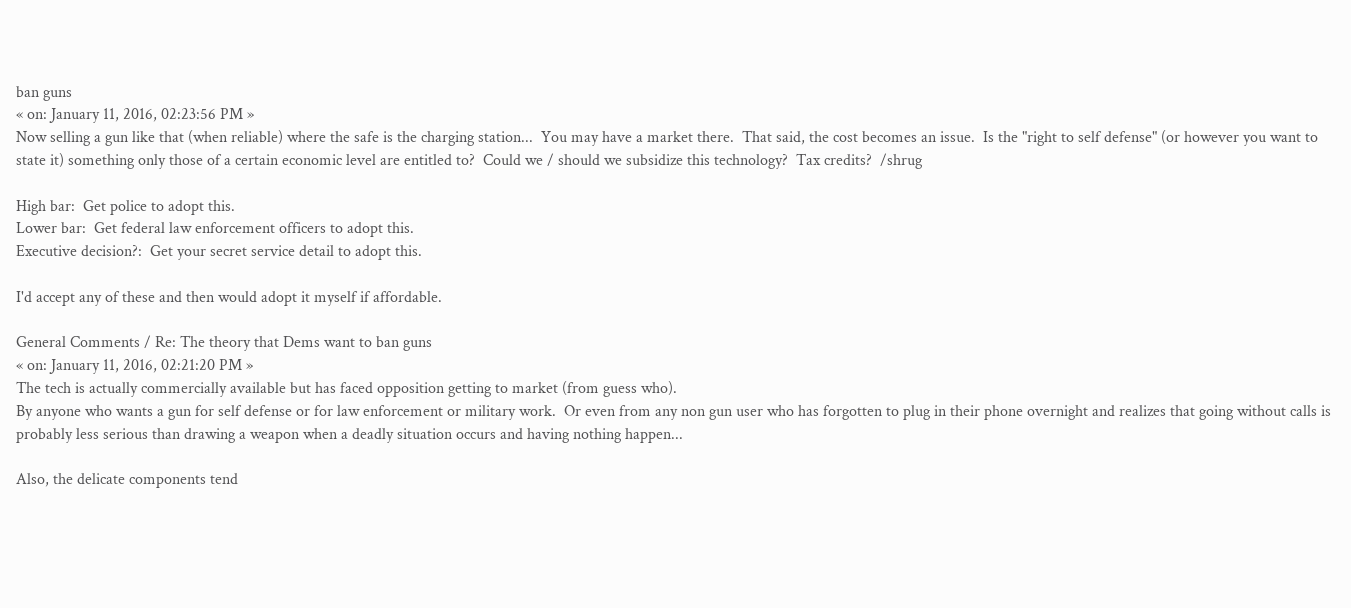ban guns
« on: January 11, 2016, 02:23:56 PM »
Now selling a gun like that (when reliable) where the safe is the charging station...  You may have a market there.  That said, the cost becomes an issue.  Is the "right to self defense" (or however you want to state it) something only those of a certain economic level are entitled to?  Could we / should we subsidize this technology?  Tax credits?  /shrug

High bar:  Get police to adopt this.
Lower bar:  Get federal law enforcement officers to adopt this.
Executive decision?:  Get your secret service detail to adopt this.

I'd accept any of these and then would adopt it myself if affordable.

General Comments / Re: The theory that Dems want to ban guns
« on: January 11, 2016, 02:21:20 PM »
The tech is actually commercially available but has faced opposition getting to market (from guess who).
By anyone who wants a gun for self defense or for law enforcement or military work.  Or even from any non gun user who has forgotten to plug in their phone overnight and realizes that going without calls is probably less serious than drawing a weapon when a deadly situation occurs and having nothing happen...

Also, the delicate components tend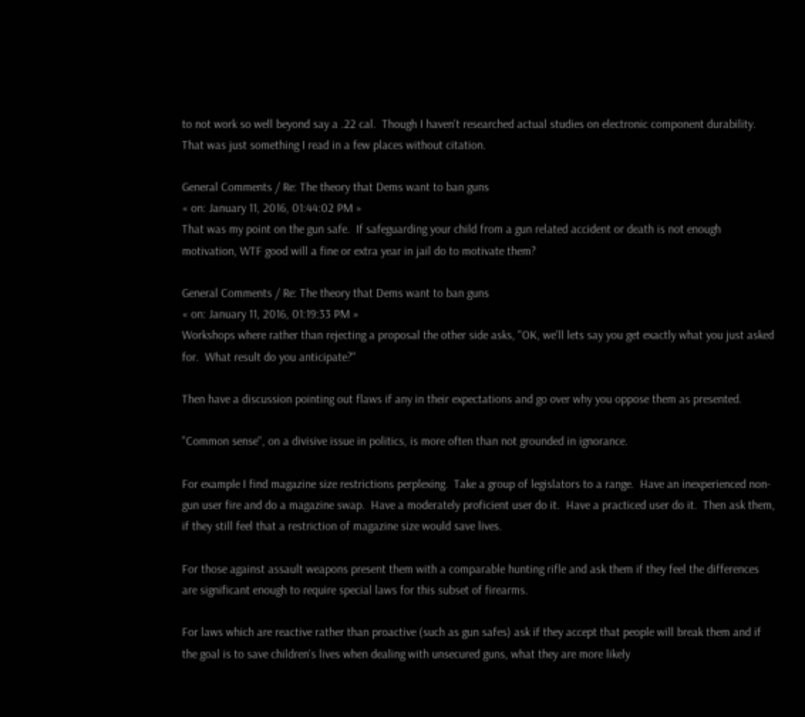to not work so well beyond say a .22 cal.  Though I haven't researched actual studies on electronic component durability.  That was just something I read in a few places without citation.

General Comments / Re: The theory that Dems want to ban guns
« on: January 11, 2016, 01:44:02 PM »
That was my point on the gun safe.  If safeguarding your child from a gun related accident or death is not enough motivation, WTF good will a fine or extra year in jail do to motivate them?

General Comments / Re: The theory that Dems want to ban guns
« on: January 11, 2016, 01:19:33 PM »
Workshops where rather than rejecting a proposal the other side asks, "OK, we'll lets say you get exactly what you just asked for.  What result do you anticipate?"

Then have a discussion pointing out flaws if any in their expectations and go over why you oppose them as presented.

"Common sense", on a divisive issue in politics, is more often than not grounded in ignorance.

For example I find magazine size restrictions perplexing.  Take a group of legislators to a range.  Have an inexperienced non-gun user fire and do a magazine swap.  Have a moderately proficient user do it.  Have a practiced user do it.  Then ask them, if they still feel that a restriction of magazine size would save lives.

For those against assault weapons present them with a comparable hunting rifle and ask them if they feel the differences are significant enough to require special laws for this subset of firearms.

For laws which are reactive rather than proactive (such as gun safes) ask if they accept that people will break them and if the goal is to save children's lives when dealing with unsecured guns, what they are more likely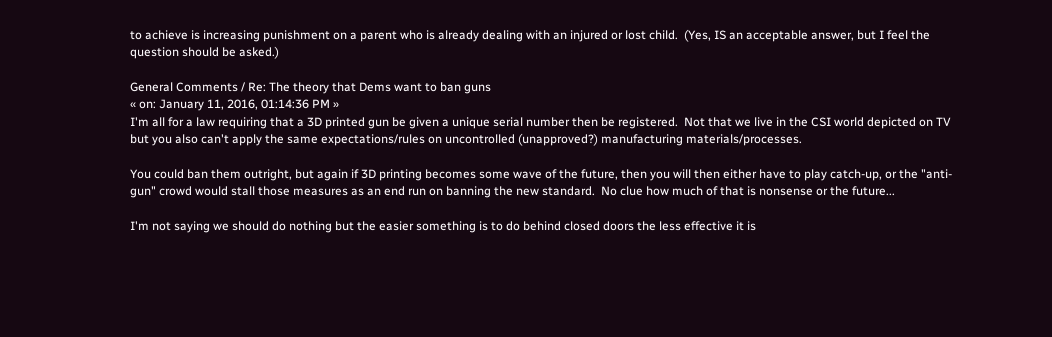to achieve is increasing punishment on a parent who is already dealing with an injured or lost child.  (Yes, IS an acceptable answer, but I feel the question should be asked.)

General Comments / Re: The theory that Dems want to ban guns
« on: January 11, 2016, 01:14:36 PM »
I'm all for a law requiring that a 3D printed gun be given a unique serial number then be registered.  Not that we live in the CSI world depicted on TV but you also can't apply the same expectations/rules on uncontrolled (unapproved?) manufacturing materials/processes.

You could ban them outright, but again if 3D printing becomes some wave of the future, then you will then either have to play catch-up, or the "anti-gun" crowd would stall those measures as an end run on banning the new standard.  No clue how much of that is nonsense or the future...

I'm not saying we should do nothing but the easier something is to do behind closed doors the less effective it is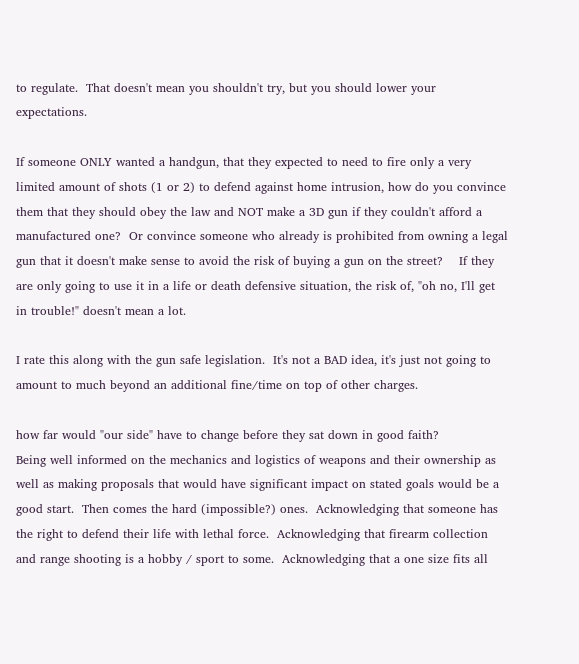to regulate.  That doesn't mean you shouldn't try, but you should lower your expectations.

If someone ONLY wanted a handgun, that they expected to need to fire only a very limited amount of shots (1 or 2) to defend against home intrusion, how do you convince them that they should obey the law and NOT make a 3D gun if they couldn't afford a manufactured one?  Or convince someone who already is prohibited from owning a legal gun that it doesn't make sense to avoid the risk of buying a gun on the street?    If they are only going to use it in a life or death defensive situation, the risk of, "oh no, I'll get in trouble!" doesn't mean a lot.

I rate this along with the gun safe legislation.  It's not a BAD idea, it's just not going to amount to much beyond an additional fine/time on top of other charges.

how far would "our side" have to change before they sat down in good faith?
Being well informed on the mechanics and logistics of weapons and their ownership as well as making proposals that would have significant impact on stated goals would be a good start.  Then comes the hard (impossible?) ones.  Acknowledging that someone has the right to defend their life with lethal force.  Acknowledging that firearm collection and range shooting is a hobby / sport to some.  Acknowledging that a one size fits all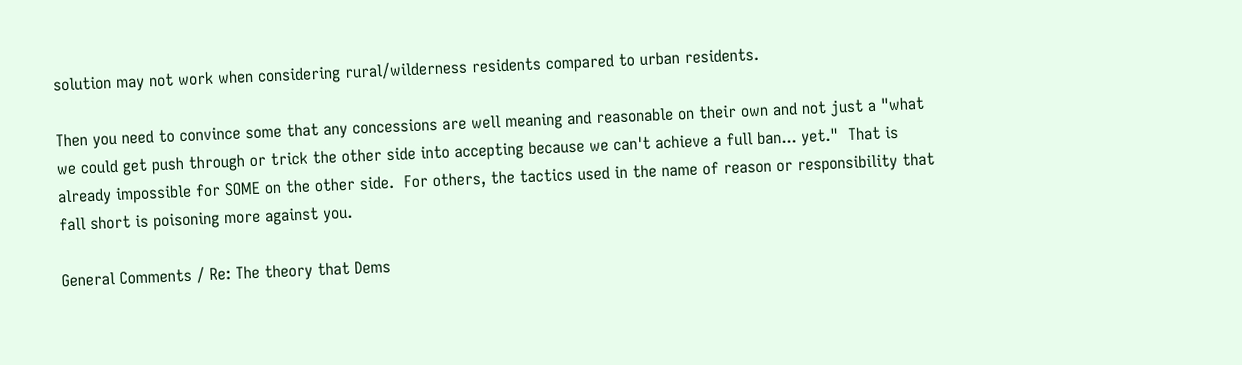solution may not work when considering rural/wilderness residents compared to urban residents.

Then you need to convince some that any concessions are well meaning and reasonable on their own and not just a "what we could get push through or trick the other side into accepting because we can't achieve a full ban... yet."  That is already impossible for SOME on the other side.  For others, the tactics used in the name of reason or responsibility that fall short is poisoning more against you.

General Comments / Re: The theory that Dems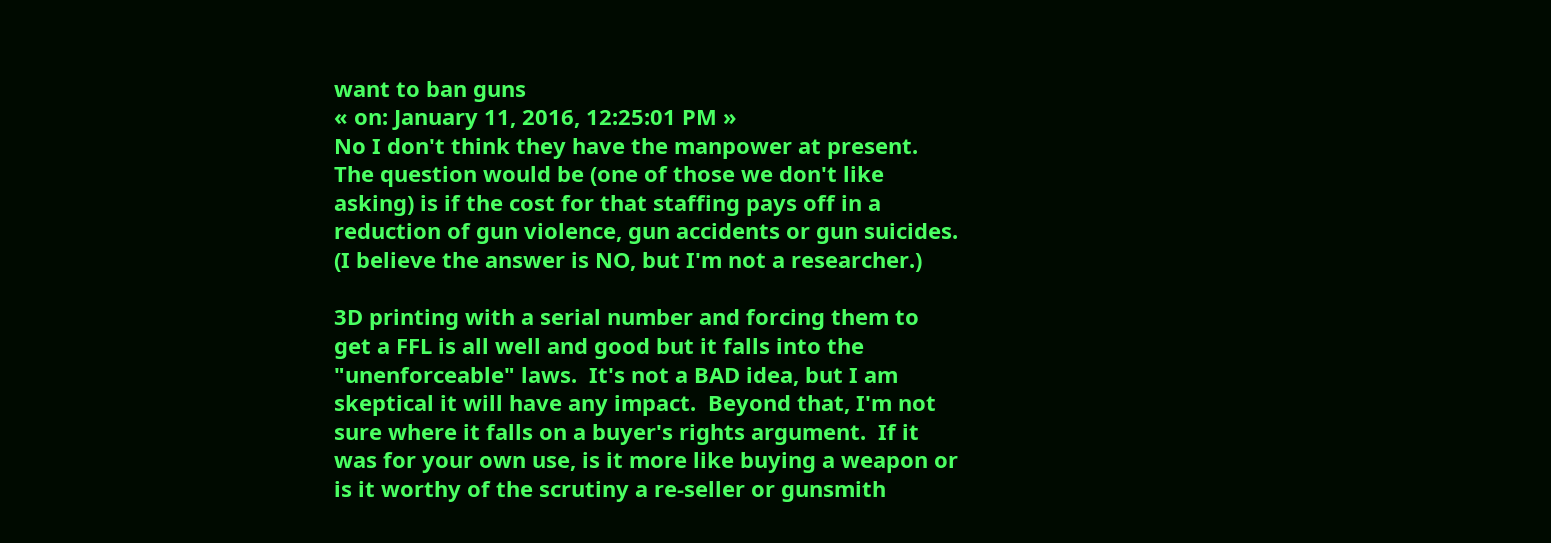want to ban guns
« on: January 11, 2016, 12:25:01 PM »
No I don't think they have the manpower at present.  The question would be (one of those we don't like asking) is if the cost for that staffing pays off in a reduction of gun violence, gun accidents or gun suicides.  (I believe the answer is NO, but I'm not a researcher.)

3D printing with a serial number and forcing them to get a FFL is all well and good but it falls into the "unenforceable" laws.  It's not a BAD idea, but I am skeptical it will have any impact.  Beyond that, I'm not sure where it falls on a buyer's rights argument.  If it was for your own use, is it more like buying a weapon or is it worthy of the scrutiny a re-seller or gunsmith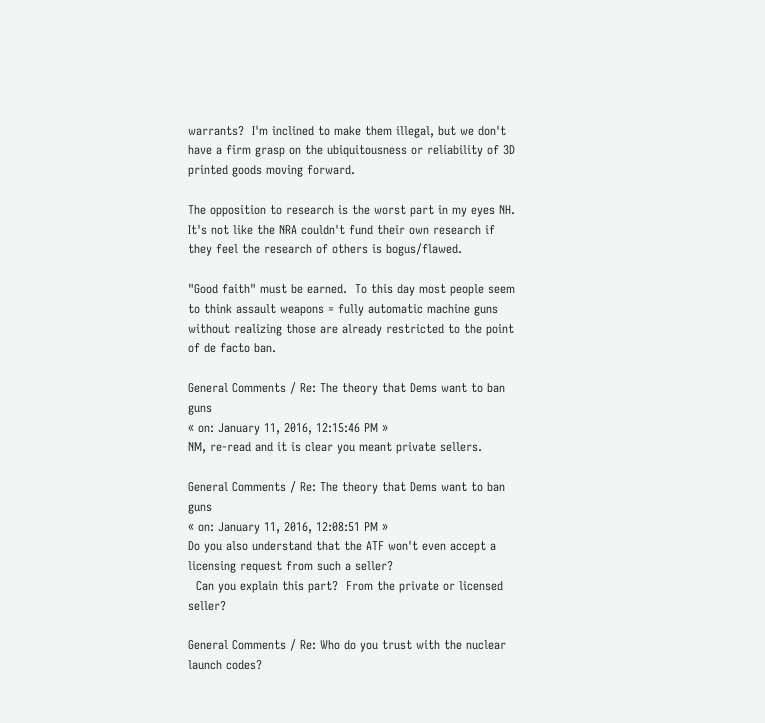warrants?  I'm inclined to make them illegal, but we don't have a firm grasp on the ubiquitousness or reliability of 3D printed goods moving forward.

The opposition to research is the worst part in my eyes NH.  It's not like the NRA couldn't fund their own research if they feel the research of others is bogus/flawed.

"Good faith" must be earned.  To this day most people seem to think assault weapons = fully automatic machine guns without realizing those are already restricted to the point of de facto ban.

General Comments / Re: The theory that Dems want to ban guns
« on: January 11, 2016, 12:15:46 PM »
NM, re-read and it is clear you meant private sellers.

General Comments / Re: The theory that Dems want to ban guns
« on: January 11, 2016, 12:08:51 PM »
Do you also understand that the ATF won't even accept a licensing request from such a seller?
  Can you explain this part?  From the private or licensed seller?

General Comments / Re: Who do you trust with the nuclear launch codes?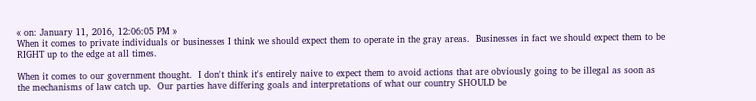« on: January 11, 2016, 12:06:05 PM »
When it comes to private individuals or businesses I think we should expect them to operate in the gray areas.  Businesses in fact we should expect them to be RIGHT up to the edge at all times.

When it comes to our government thought.  I don't think it's entirely naive to expect them to avoid actions that are obviously going to be illegal as soon as the mechanisms of law catch up.  Our parties have differing goals and interpretations of what our country SHOULD be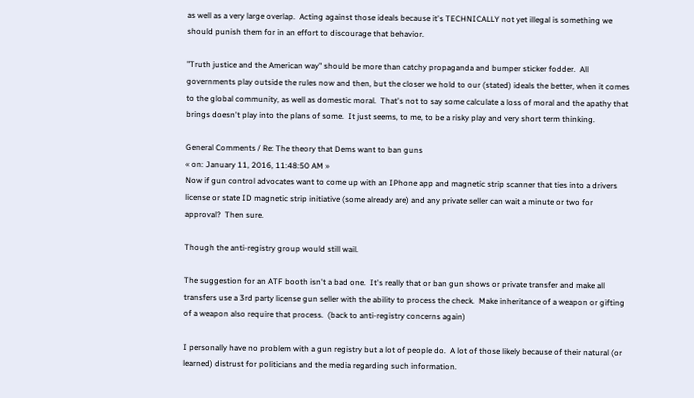as well as a very large overlap.  Acting against those ideals because it's TECHNICALLY not yet illegal is something we should punish them for in an effort to discourage that behavior.

"Truth justice and the American way" should be more than catchy propaganda and bumper sticker fodder.  All governments play outside the rules now and then, but the closer we hold to our (stated) ideals the better, when it comes to the global community, as well as domestic moral.  That's not to say some calculate a loss of moral and the apathy that brings doesn't play into the plans of some.  It just seems, to me, to be a risky play and very short term thinking.

General Comments / Re: The theory that Dems want to ban guns
« on: January 11, 2016, 11:48:50 AM »
Now if gun control advocates want to come up with an IPhone app and magnetic strip scanner that ties into a drivers license or state ID magnetic strip initiative (some already are) and any private seller can wait a minute or two for approval?  Then sure.

Though the anti-registry group would still wail.

The suggestion for an ATF booth isn't a bad one.  It's really that or ban gun shows or private transfer and make all transfers use a 3rd party license gun seller with the ability to process the check.  Make inheritance of a weapon or gifting of a weapon also require that process.  (back to anti-registry concerns again)

I personally have no problem with a gun registry but a lot of people do.  A lot of those likely because of their natural (or learned) distrust for politicians and the media regarding such information.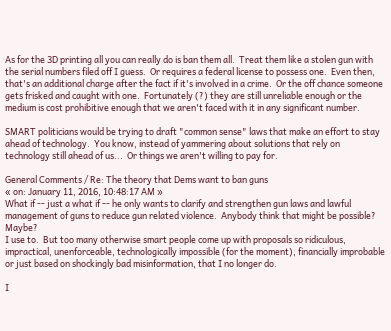As for the 3D printing all you can really do is ban them all.  Treat them like a stolen gun with the serial numbers filed off I guess.  Or requires a federal license to possess one.  Even then, that's an additional charge after the fact if it's involved in a crime.  Or the off chance someone gets frisked and caught with one.  Fortunately (?) they are still unreliable enough or the medium is cost prohibitive enough that we aren't faced with it in any significant number.

SMART politicians would be trying to draft "common sense" laws that make an effort to stay ahead of technology.  You know, instead of yammering about solutions that rely on technology still ahead of us...  Or things we aren't willing to pay for.

General Comments / Re: The theory that Dems want to ban guns
« on: January 11, 2016, 10:48:17 AM »
What if -- just a what if -- he only wants to clarify and strengthen gun laws and lawful management of guns to reduce gun related violence.  Anybody think that might be possible? Maybe?
I use to.  But too many otherwise smart people come up with proposals so ridiculous, impractical, unenforceable, technologically impossible (for the moment), financially improbable or just based on shockingly bad misinformation, that I no longer do.

I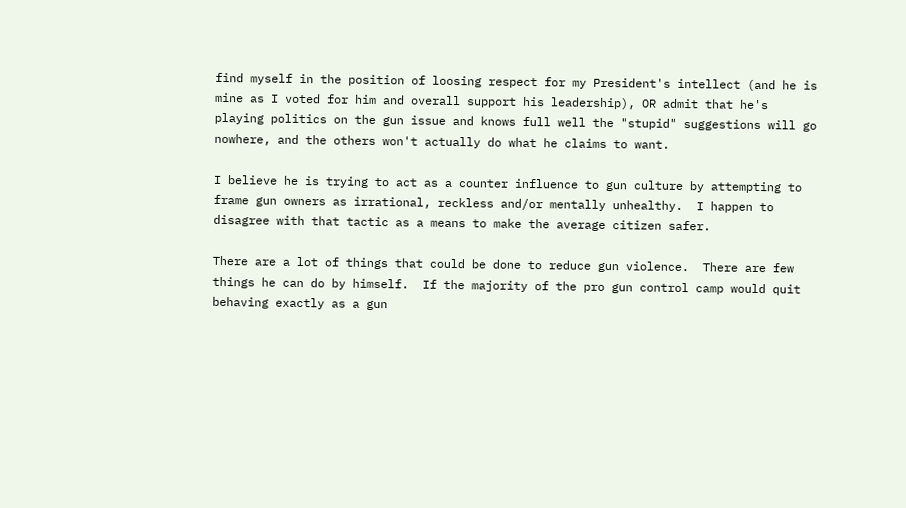find myself in the position of loosing respect for my President's intellect (and he is mine as I voted for him and overall support his leadership), OR admit that he's playing politics on the gun issue and knows full well the "stupid" suggestions will go nowhere, and the others won't actually do what he claims to want.

I believe he is trying to act as a counter influence to gun culture by attempting to frame gun owners as irrational, reckless and/or mentally unhealthy.  I happen to disagree with that tactic as a means to make the average citizen safer.

There are a lot of things that could be done to reduce gun violence.  There are few things he can do by himself.  If the majority of the pro gun control camp would quit behaving exactly as a gun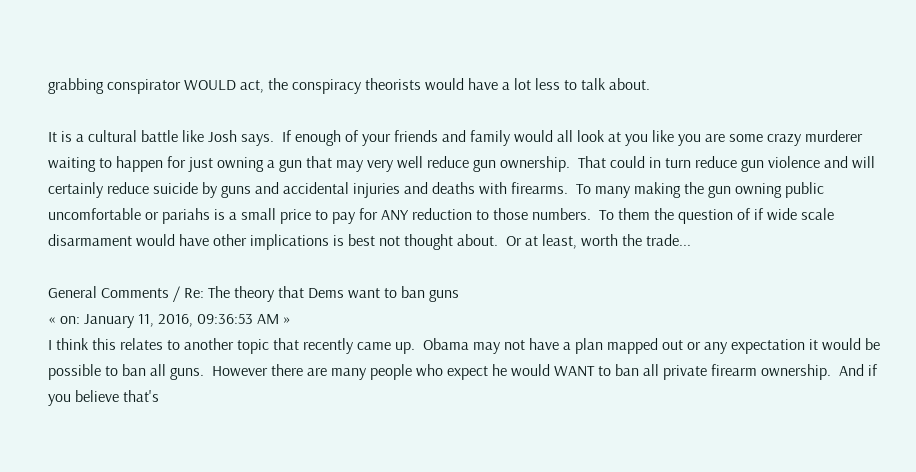grabbing conspirator WOULD act, the conspiracy theorists would have a lot less to talk about.

It is a cultural battle like Josh says.  If enough of your friends and family would all look at you like you are some crazy murderer waiting to happen for just owning a gun that may very well reduce gun ownership.  That could in turn reduce gun violence and will certainly reduce suicide by guns and accidental injuries and deaths with firearms.  To many making the gun owning public uncomfortable or pariahs is a small price to pay for ANY reduction to those numbers.  To them the question of if wide scale disarmament would have other implications is best not thought about.  Or at least, worth the trade...

General Comments / Re: The theory that Dems want to ban guns
« on: January 11, 2016, 09:36:53 AM »
I think this relates to another topic that recently came up.  Obama may not have a plan mapped out or any expectation it would be possible to ban all guns.  However there are many people who expect he would WANT to ban all private firearm ownership.  And if you believe that's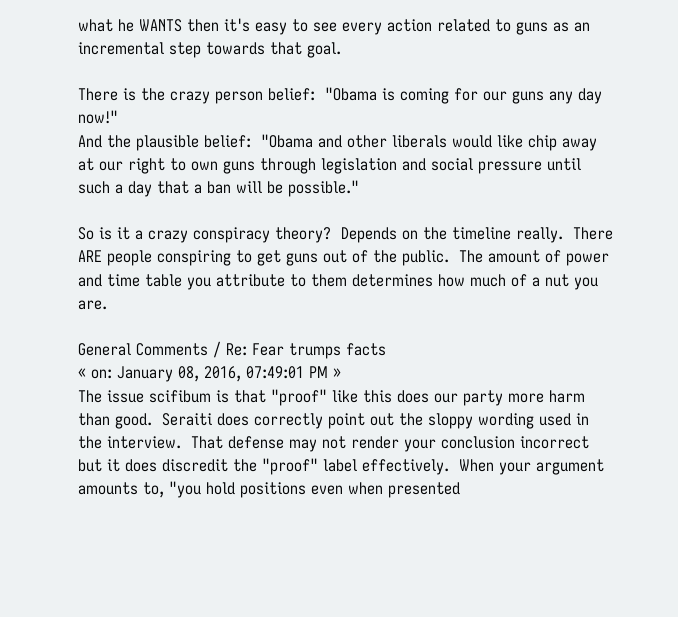what he WANTS then it's easy to see every action related to guns as an incremental step towards that goal.

There is the crazy person belief:  "Obama is coming for our guns any day now!"
And the plausible belief:  "Obama and other liberals would like chip away at our right to own guns through legislation and social pressure until such a day that a ban will be possible."

So is it a crazy conspiracy theory?  Depends on the timeline really.  There ARE people conspiring to get guns out of the public.  The amount of power and time table you attribute to them determines how much of a nut you are.

General Comments / Re: Fear trumps facts
« on: January 08, 2016, 07:49:01 PM »
The issue scifibum is that "proof" like this does our party more harm than good.  Seraiti does correctly point out the sloppy wording used in the interview.  That defense may not render your conclusion incorrect but it does discredit the "proof" label effectively.  When your argument amounts to, "you hold positions even when presented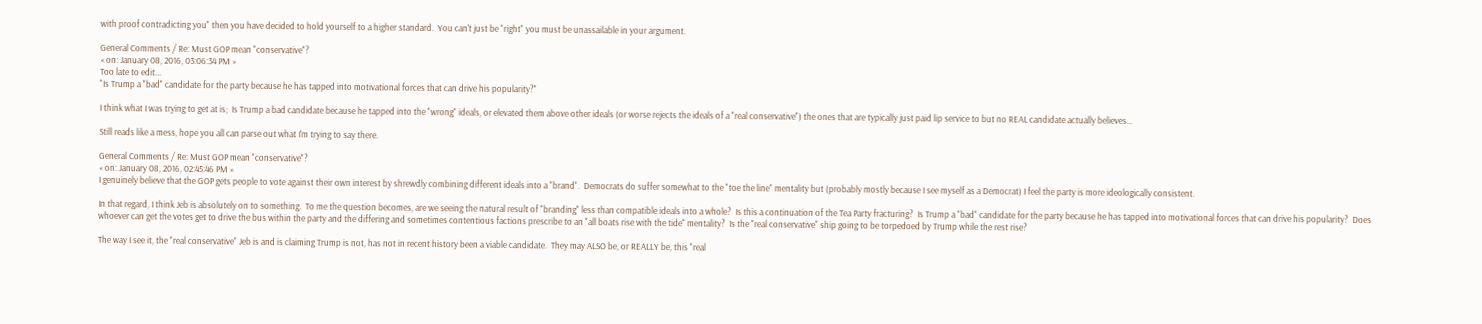with proof contradicting you" then you have decided to hold yourself to a higher standard.  You can't just be "right" you must be unassailable in your argument.

General Comments / Re: Must GOP mean "conservative"?
« on: January 08, 2016, 03:06:34 PM »
Too late to edit...
"Is Trump a "bad" candidate for the party because he has tapped into motivational forces that can drive his popularity?"

I think what I was trying to get at is;  Is Trump a bad candidate because he tapped into the "wrong" ideals, or elevated them above other ideals (or worse rejects the ideals of a "real conservative") the ones that are typically just paid lip service to but no REAL candidate actually believes...

Still reads like a mess, hope you all can parse out what I'm trying to say there.

General Comments / Re: Must GOP mean "conservative"?
« on: January 08, 2016, 02:45:46 PM »
I genuinely believe that the GOP gets people to vote against their own interest by shrewdly combining different ideals into a "brand".  Democrats do suffer somewhat to the "toe the line" mentality but (probably mostly because I see myself as a Democrat) I feel the party is more ideologically consistent.

In that regard, I think Jeb is absolutely on to something.  To me the question becomes, are we seeing the natural result of "branding" less than compatible ideals into a whole?  Is this a continuation of the Tea Party fracturing?  Is Trump a "bad" candidate for the party because he has tapped into motivational forces that can drive his popularity?  Does whoever can get the votes get to drive the bus within the party and the differing and sometimes contentious factions prescribe to an "all boats rise with the tide" mentality?  Is the "real conservative" ship going to be torpedoed by Trump while the rest rise?

The way I see it, the "real conservative" Jeb is and is claiming Trump is not, has not in recent history been a viable candidate.  They may ALSO be, or REALLY be, this "real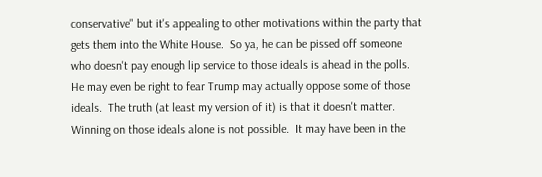conservative" but it's appealing to other motivations within the party that gets them into the White House.  So ya, he can be pissed off someone who doesn't pay enough lip service to those ideals is ahead in the polls.  He may even be right to fear Trump may actually oppose some of those ideals.  The truth (at least my version of it) is that it doesn't matter.  Winning on those ideals alone is not possible.  It may have been in the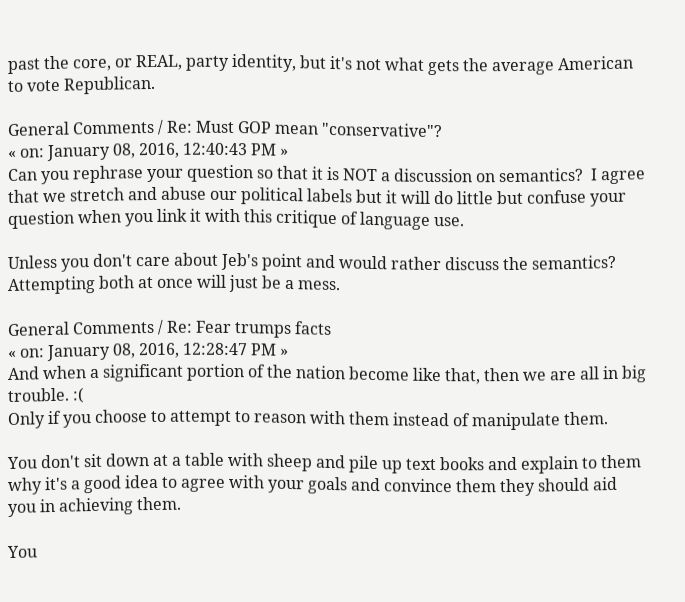past the core, or REAL, party identity, but it's not what gets the average American to vote Republican.

General Comments / Re: Must GOP mean "conservative"?
« on: January 08, 2016, 12:40:43 PM »
Can you rephrase your question so that it is NOT a discussion on semantics?  I agree that we stretch and abuse our political labels but it will do little but confuse your question when you link it with this critique of language use.

Unless you don't care about Jeb's point and would rather discuss the semantics?
Attempting both at once will just be a mess.

General Comments / Re: Fear trumps facts
« on: January 08, 2016, 12:28:47 PM »
And when a significant portion of the nation become like that, then we are all in big trouble. :(
Only if you choose to attempt to reason with them instead of manipulate them.

You don't sit down at a table with sheep and pile up text books and explain to them why it's a good idea to agree with your goals and convince them they should aid you in achieving them.

You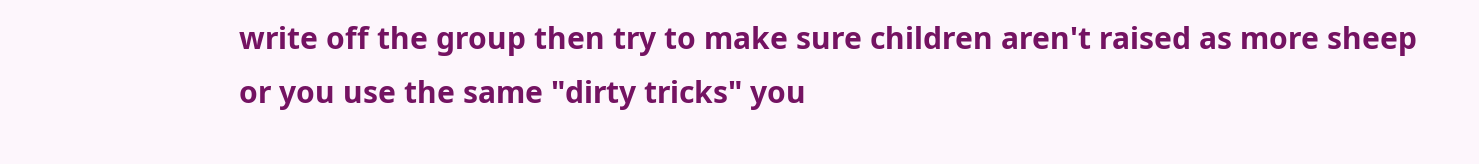write off the group then try to make sure children aren't raised as more sheep or you use the same "dirty tricks" you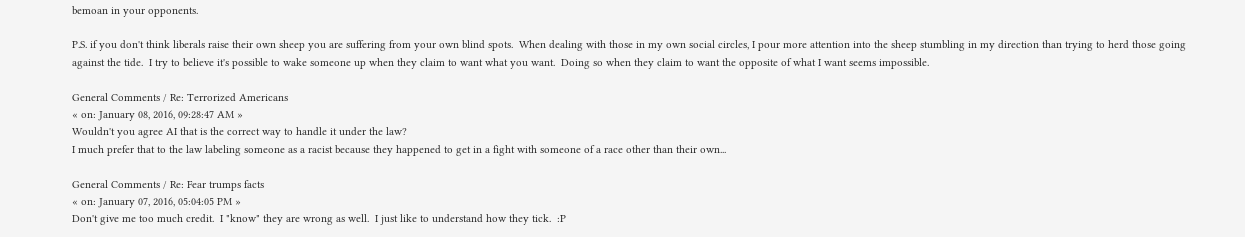bemoan in your opponents.

P.S. if you don't think liberals raise their own sheep you are suffering from your own blind spots.  When dealing with those in my own social circles, I pour more attention into the sheep stumbling in my direction than trying to herd those going against the tide.  I try to believe it's possible to wake someone up when they claim to want what you want.  Doing so when they claim to want the opposite of what I want seems impossible.

General Comments / Re: Terrorized Americans
« on: January 08, 2016, 09:28:47 AM »
Wouldn't you agree AI that is the correct way to handle it under the law?
I much prefer that to the law labeling someone as a racist because they happened to get in a fight with someone of a race other than their own...

General Comments / Re: Fear trumps facts
« on: January 07, 2016, 05:04:05 PM »
Don't give me too much credit.  I "know" they are wrong as well.  I just like to understand how they tick.  :P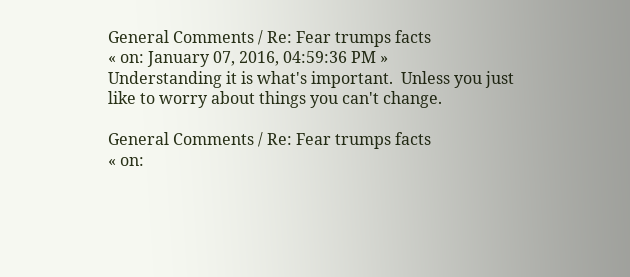General Comments / Re: Fear trumps facts
« on: January 07, 2016, 04:59:36 PM »
Understanding it is what's important.  Unless you just like to worry about things you can't change.

General Comments / Re: Fear trumps facts
« on: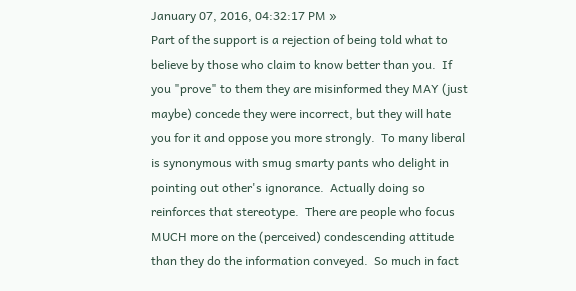January 07, 2016, 04:32:17 PM »
Part of the support is a rejection of being told what to believe by those who claim to know better than you.  If you "prove" to them they are misinformed they MAY (just maybe) concede they were incorrect, but they will hate you for it and oppose you more strongly.  To many liberal is synonymous with smug smarty pants who delight in pointing out other's ignorance.  Actually doing so reinforces that stereotype.  There are people who focus MUCH more on the (perceived) condescending attitude than they do the information conveyed.  So much in fact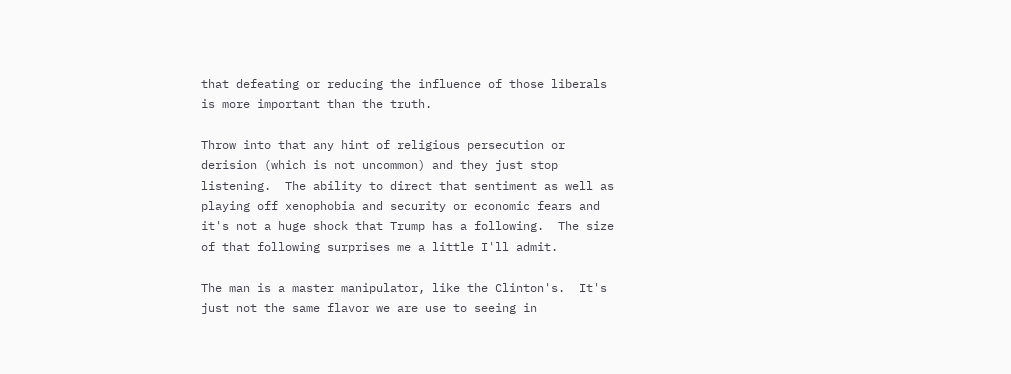that defeating or reducing the influence of those liberals is more important than the truth.

Throw into that any hint of religious persecution or derision (which is not uncommon) and they just stop listening.  The ability to direct that sentiment as well as playing off xenophobia and security or economic fears and it's not a huge shock that Trump has a following.  The size of that following surprises me a little I'll admit.

The man is a master manipulator, like the Clinton's.  It's just not the same flavor we are use to seeing in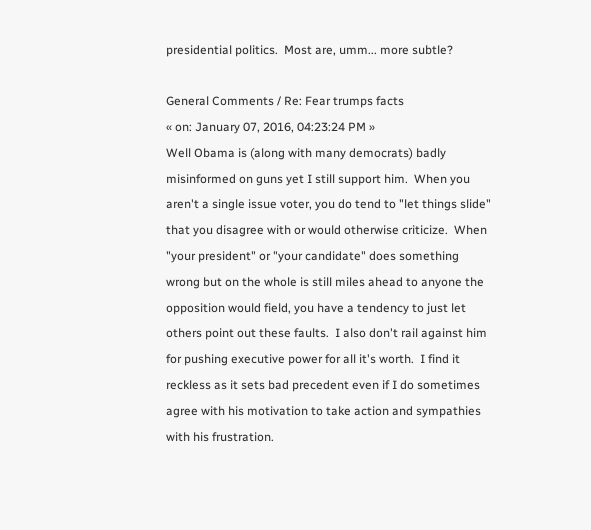presidential politics.  Most are, umm... more subtle?

General Comments / Re: Fear trumps facts
« on: January 07, 2016, 04:23:24 PM »
Well Obama is (along with many democrats) badly misinformed on guns yet I still support him.  When you aren't a single issue voter, you do tend to "let things slide" that you disagree with or would otherwise criticize.  When "your president" or "your candidate" does something wrong but on the whole is still miles ahead to anyone the opposition would field, you have a tendency to just let others point out these faults.  I also don't rail against him for pushing executive power for all it's worth.  I find it reckless as it sets bad precedent even if I do sometimes agree with his motivation to take action and sympathies with his frustration.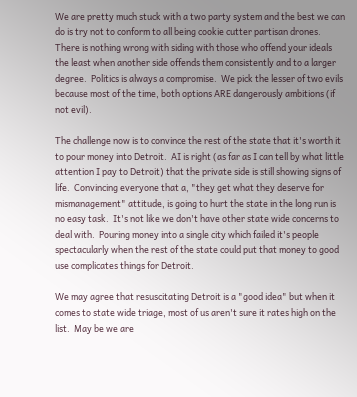We are pretty much stuck with a two party system and the best we can do is try not to conform to all being cookie cutter partisan drones.  There is nothing wrong with siding with those who offend your ideals the least when another side offends them consistently and to a larger degree.  Politics is always a compromise.  We pick the lesser of two evils because most of the time, both options ARE dangerously ambitions (if not evil).

The challenge now is to convince the rest of the state that it's worth it to pour money into Detroit.  AI is right (as far as I can tell by what little attention I pay to Detroit) that the private side is still showing signs of life.  Convincing everyone that a, "they get what they deserve for mismanagement" attitude, is going to hurt the state in the long run is no easy task.  It's not like we don't have other state wide concerns to deal with.  Pouring money into a single city which failed it's people spectacularly when the rest of the state could put that money to good use complicates things for Detroit.

We may agree that resuscitating Detroit is a "good idea" but when it comes to state wide triage, most of us aren't sure it rates high on the list.  May be we are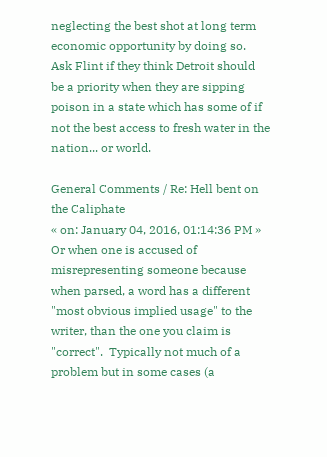neglecting the best shot at long term economic opportunity by doing so.  Ask Flint if they think Detroit should be a priority when they are sipping poison in a state which has some of if not the best access to fresh water in the nation... or world.

General Comments / Re: Hell bent on the Caliphate
« on: January 04, 2016, 01:14:36 PM »
Or when one is accused of misrepresenting someone because when parsed, a word has a different "most obvious implied usage" to the writer, than the one you claim is "correct".  Typically not much of a problem but in some cases (a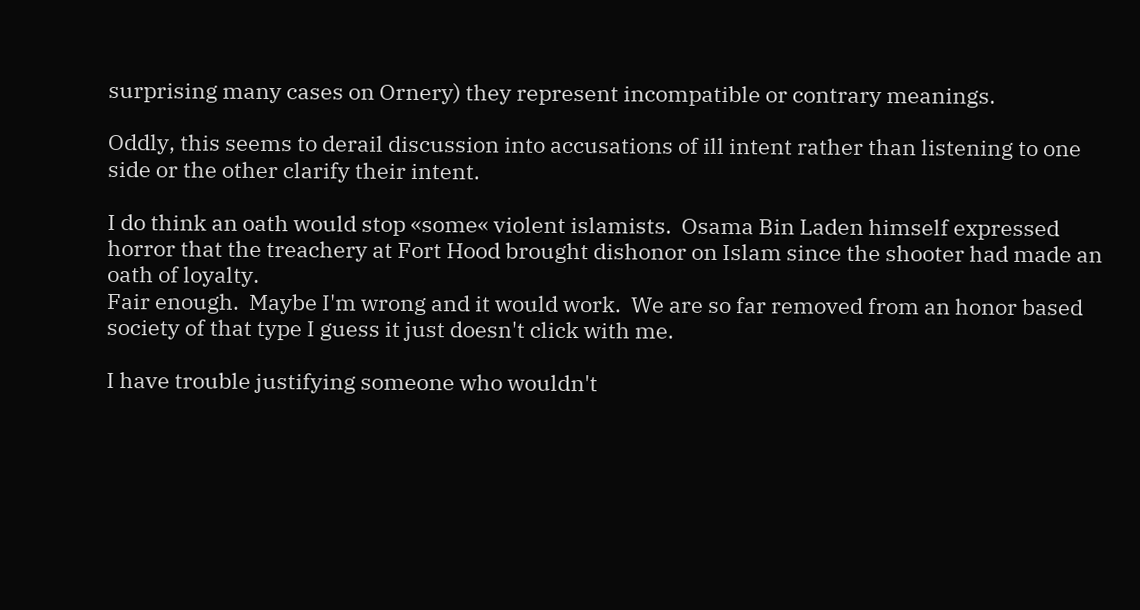surprising many cases on Ornery) they represent incompatible or contrary meanings.

Oddly, this seems to derail discussion into accusations of ill intent rather than listening to one side or the other clarify their intent.

I do think an oath would stop «some« violent islamists.  Osama Bin Laden himself expressed horror that the treachery at Fort Hood brought dishonor on Islam since the shooter had made an oath of loyalty.
Fair enough.  Maybe I'm wrong and it would work.  We are so far removed from an honor based society of that type I guess it just doesn't click with me.

I have trouble justifying someone who wouldn't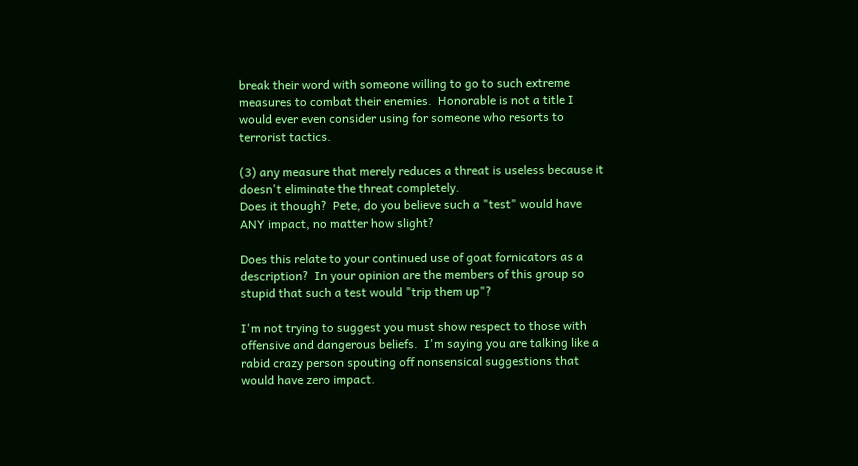break their word with someone willing to go to such extreme measures to combat their enemies.  Honorable is not a title I would ever even consider using for someone who resorts to terrorist tactics.

(3) any measure that merely reduces a threat is useless because it doesn't eliminate the threat completely.
Does it though?  Pete, do you believe such a "test" would have ANY impact, no matter how slight?

Does this relate to your continued use of goat fornicators as a description?  In your opinion are the members of this group so stupid that such a test would "trip them up"?

I'm not trying to suggest you must show respect to those with offensive and dangerous beliefs.  I'm saying you are talking like a rabid crazy person spouting off nonsensical suggestions that would have zero impact.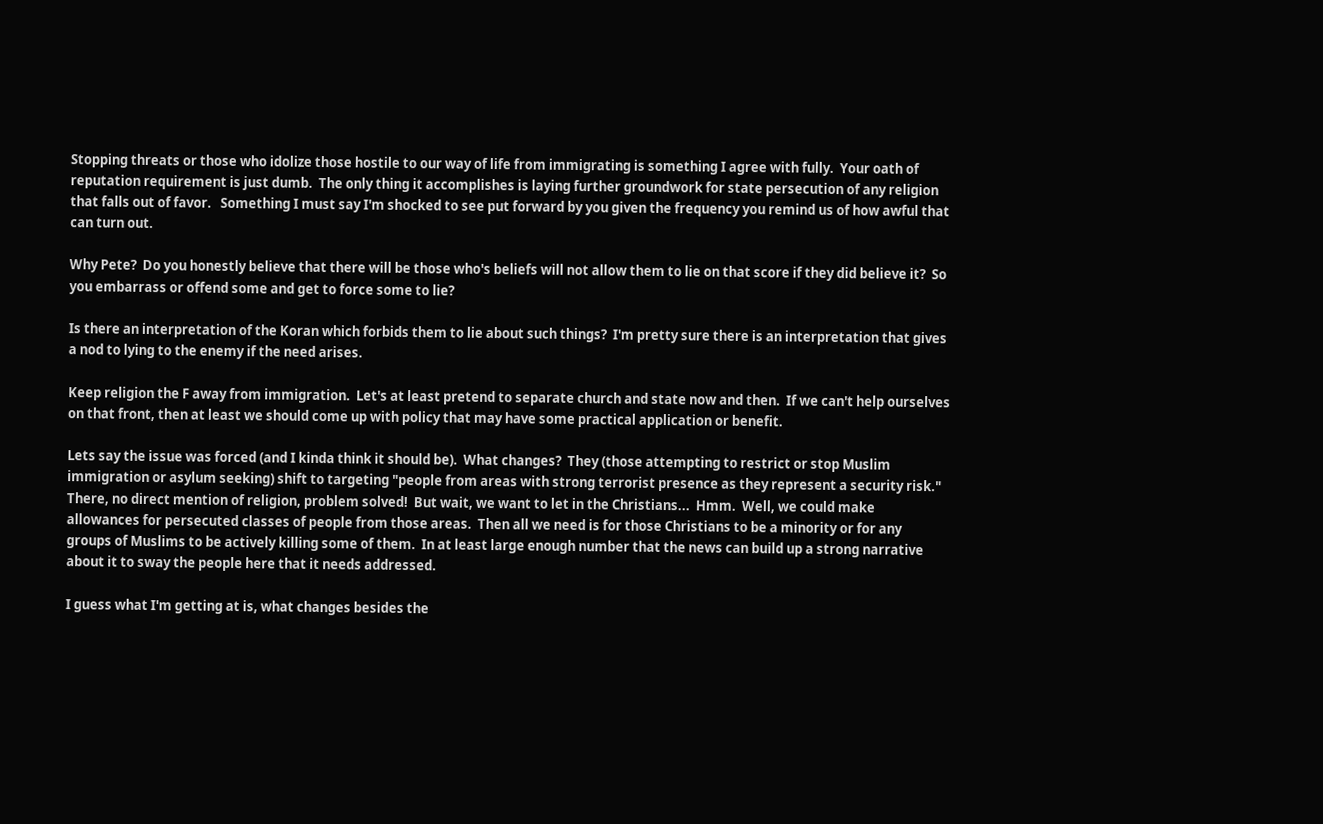Stopping threats or those who idolize those hostile to our way of life from immigrating is something I agree with fully.  Your oath of reputation requirement is just dumb.  The only thing it accomplishes is laying further groundwork for state persecution of any religion that falls out of favor.   Something I must say I'm shocked to see put forward by you given the frequency you remind us of how awful that can turn out.

Why Pete?  Do you honestly believe that there will be those who's beliefs will not allow them to lie on that score if they did believe it?  So you embarrass or offend some and get to force some to lie?

Is there an interpretation of the Koran which forbids them to lie about such things?  I'm pretty sure there is an interpretation that gives a nod to lying to the enemy if the need arises.

Keep religion the F away from immigration.  Let's at least pretend to separate church and state now and then.  If we can't help ourselves on that front, then at least we should come up with policy that may have some practical application or benefit.

Lets say the issue was forced (and I kinda think it should be).  What changes?  They (those attempting to restrict or stop Muslim immigration or asylum seeking) shift to targeting "people from areas with strong terrorist presence as they represent a security risk."  There, no direct mention of religion, problem solved!  But wait, we want to let in the Christians...  Hmm.  Well, we could make allowances for persecuted classes of people from those areas.  Then all we need is for those Christians to be a minority or for any groups of Muslims to be actively killing some of them.  In at least large enough number that the news can build up a strong narrative about it to sway the people here that it needs addressed.

I guess what I'm getting at is, what changes besides the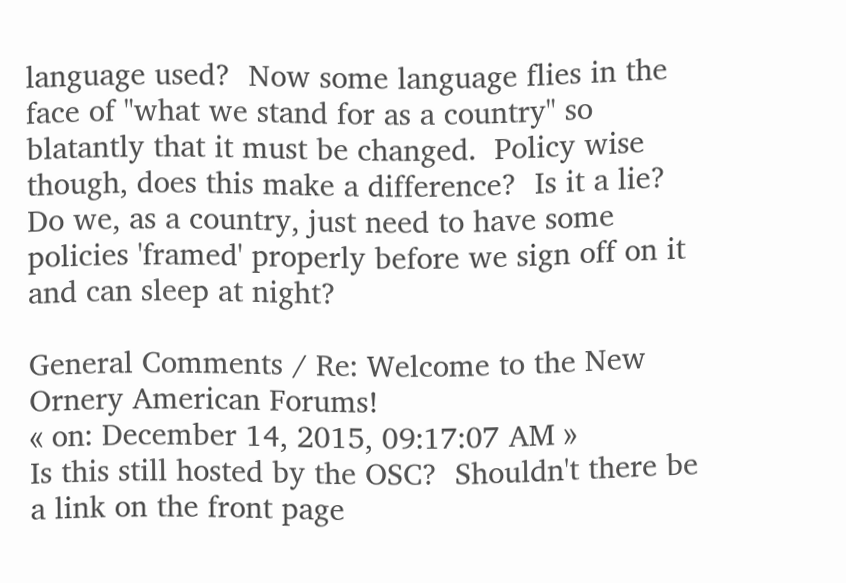language used?  Now some language flies in the face of "what we stand for as a country" so blatantly that it must be changed.  Policy wise though, does this make a difference?  Is it a lie?  Do we, as a country, just need to have some policies 'framed' properly before we sign off on it and can sleep at night?

General Comments / Re: Welcome to the New Ornery American Forums!
« on: December 14, 2015, 09:17:07 AM »
Is this still hosted by the OSC?  Shouldn't there be a link on the front page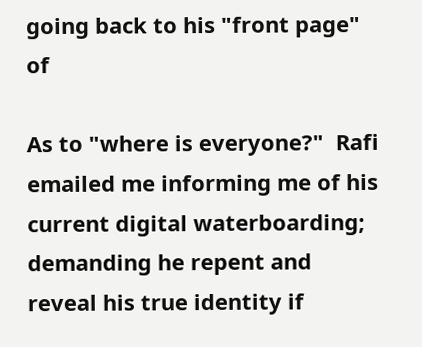going back to his "front page" of

As to "where is everyone?"  Rafi emailed me informing me of his current digital waterboarding; demanding he repent and reveal his true identity if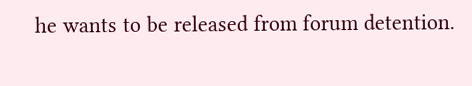he wants to be released from forum detention.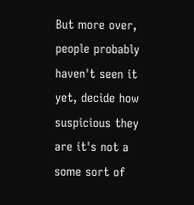But more over, people probably haven't seen it yet, decide how suspicious they are it's not a some sort of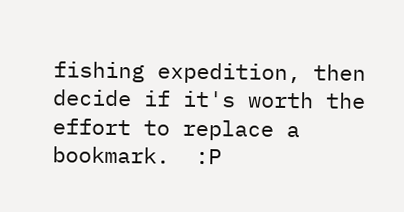fishing expedition, then decide if it's worth the effort to replace a bookmark.  :P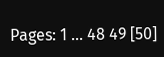Pages: 1 ... 48 49 [50]